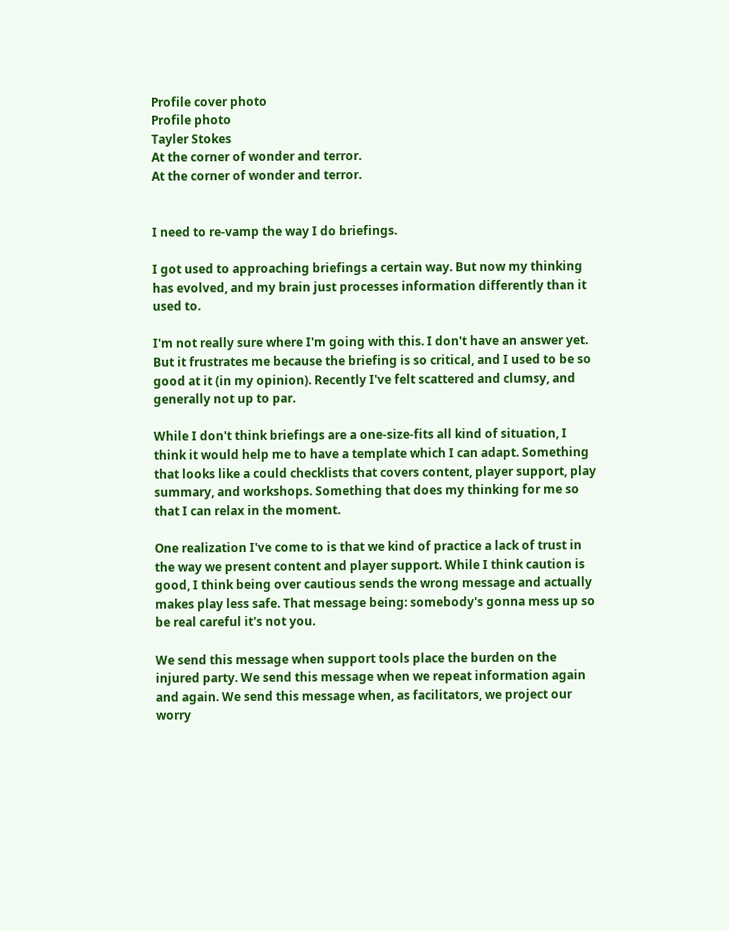Profile cover photo
Profile photo
Tayler Stokes
At the corner of wonder and terror.
At the corner of wonder and terror.


I need to re-vamp the way I do briefings.

I got used to approaching briefings a certain way. But now my thinking has evolved, and my brain just processes information differently than it used to.

I'm not really sure where I'm going with this. I don't have an answer yet. But it frustrates me because the briefing is so critical, and I used to be so good at it (in my opinion). Recently I've felt scattered and clumsy, and generally not up to par.

While I don't think briefings are a one-size-fits all kind of situation, I think it would help me to have a template which I can adapt. Something that looks like a could checklists that covers content, player support, play summary, and workshops. Something that does my thinking for me so that I can relax in the moment.

One realization I've come to is that we kind of practice a lack of trust in the way we present content and player support. While I think caution is good, I think being over cautious sends the wrong message and actually makes play less safe. That message being: somebody's gonna mess up so be real careful it's not you.

We send this message when support tools place the burden on the injured party. We send this message when we repeat information again and again. We send this message when, as facilitators, we project our worry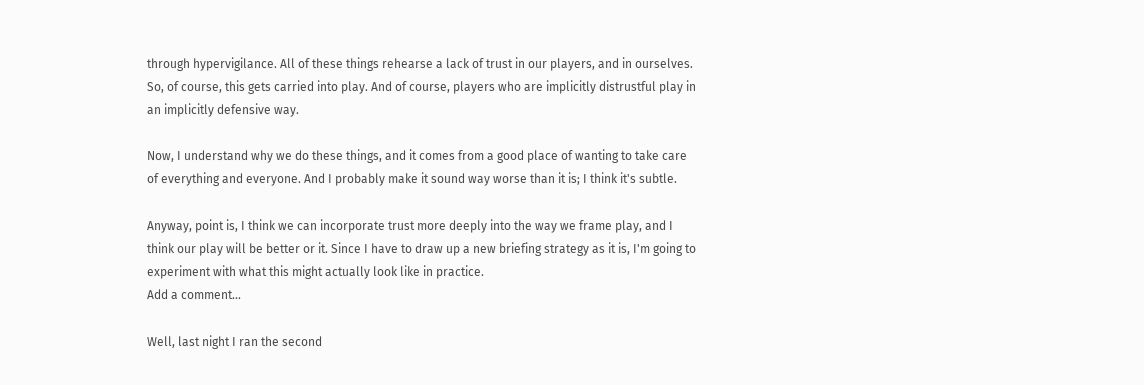through hypervigilance. All of these things rehearse a lack of trust in our players, and in ourselves. So, of course, this gets carried into play. And of course, players who are implicitly distrustful play in an implicitly defensive way.

Now, I understand why we do these things, and it comes from a good place of wanting to take care of everything and everyone. And I probably make it sound way worse than it is; I think it's subtle.

Anyway, point is, I think we can incorporate trust more deeply into the way we frame play, and I think our play will be better or it. Since I have to draw up a new briefing strategy as it is, I'm going to experiment with what this might actually look like in practice.
Add a comment...

Well, last night I ran the second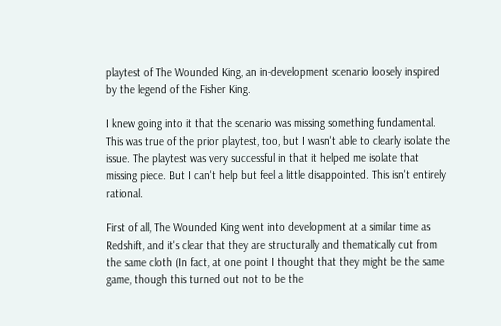playtest of The Wounded King, an in-development scenario loosely inspired by the legend of the Fisher King.

I knew going into it that the scenario was missing something fundamental. This was true of the prior playtest, too, but I wasn't able to clearly isolate the issue. The playtest was very successful in that it helped me isolate that missing piece. But I can't help but feel a little disappointed. This isn't entirely rational.

First of all, The Wounded King went into development at a similar time as Redshift, and it's clear that they are structurally and thematically cut from the same cloth (In fact, at one point I thought that they might be the same game, though this turned out not to be the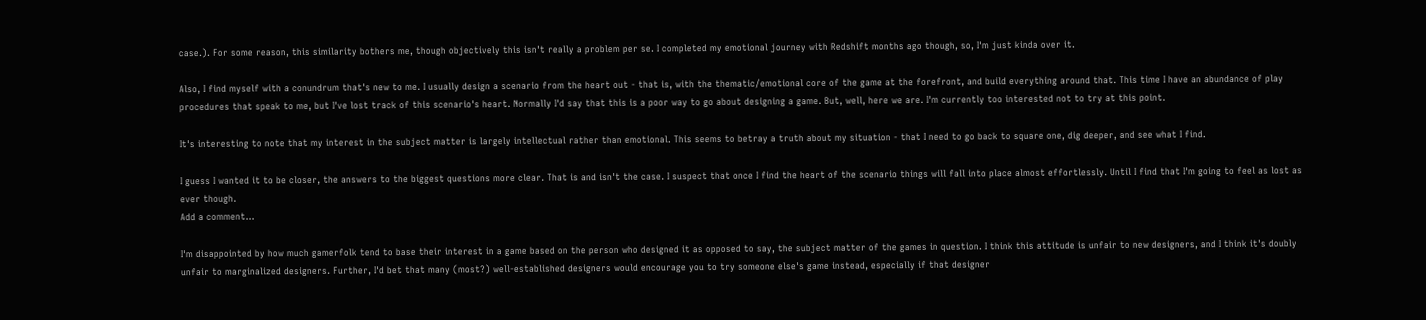case.). For some reason, this similarity bothers me, though objectively this isn't really a problem per se. I completed my emotional journey with Redshift months ago though, so, I'm just kinda over it.

Also, I find myself with a conundrum that's new to me. I usually design a scenario from the heart out - that is, with the thematic/emotional core of the game at the forefront, and build everything around that. This time I have an abundance of play procedures that speak to me, but I've lost track of this scenario's heart. Normally I'd say that this is a poor way to go about designing a game. But, well, here we are. I'm currently too interested not to try at this point.

It's interesting to note that my interest in the subject matter is largely intellectual rather than emotional. This seems to betray a truth about my situation - that I need to go back to square one, dig deeper, and see what I find.

I guess I wanted it to be closer, the answers to the biggest questions more clear. That is and isn't the case. I suspect that once I find the heart of the scenario things will fall into place almost effortlessly. Until I find that I'm going to feel as lost as ever though.
Add a comment...

I'm disappointed by how much gamerfolk tend to base their interest in a game based on the person who designed it as opposed to say, the subject matter of the games in question. I think this attitude is unfair to new designers, and I think it's doubly unfair to marginalized designers. Further, I'd bet that many (most?) well-established designers would encourage you to try someone else's game instead, especially if that designer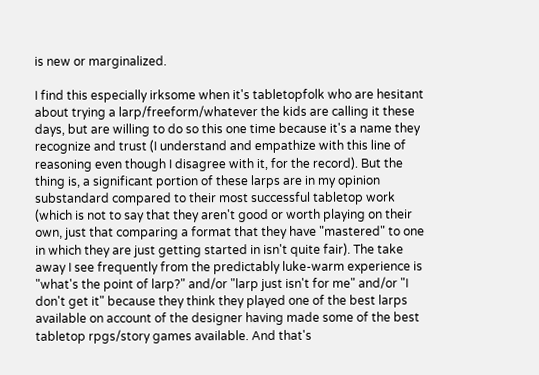is new or marginalized.

I find this especially irksome when it's tabletopfolk who are hesitant about trying a larp/freeform/whatever the kids are calling it these days, but are willing to do so this one time because it's a name they recognize and trust (I understand and empathize with this line of reasoning even though I disagree with it, for the record). But the thing is, a significant portion of these larps are in my opinion substandard compared to their most successful tabletop work (which is not to say that they aren't good or worth playing on their own, just that comparing a format that they have "mastered" to one in which they are just getting started in isn't quite fair). The take away I see frequently from the predictably luke-warm experience is "what's the point of larp?" and/or "larp just isn't for me" and/or "I don't get it" because they think they played one of the best larps available on account of the designer having made some of the best tabletop rpgs/story games available. And that's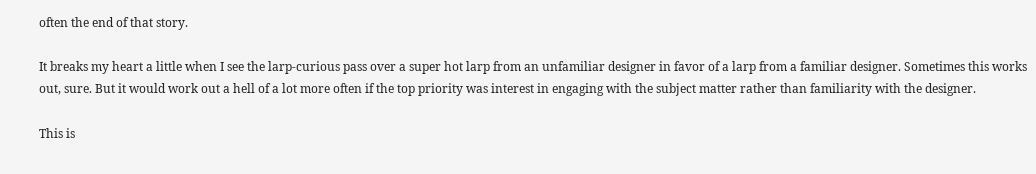often the end of that story.

It breaks my heart a little when I see the larp-curious pass over a super hot larp from an unfamiliar designer in favor of a larp from a familiar designer. Sometimes this works out, sure. But it would work out a hell of a lot more often if the top priority was interest in engaging with the subject matter rather than familiarity with the designer.

This is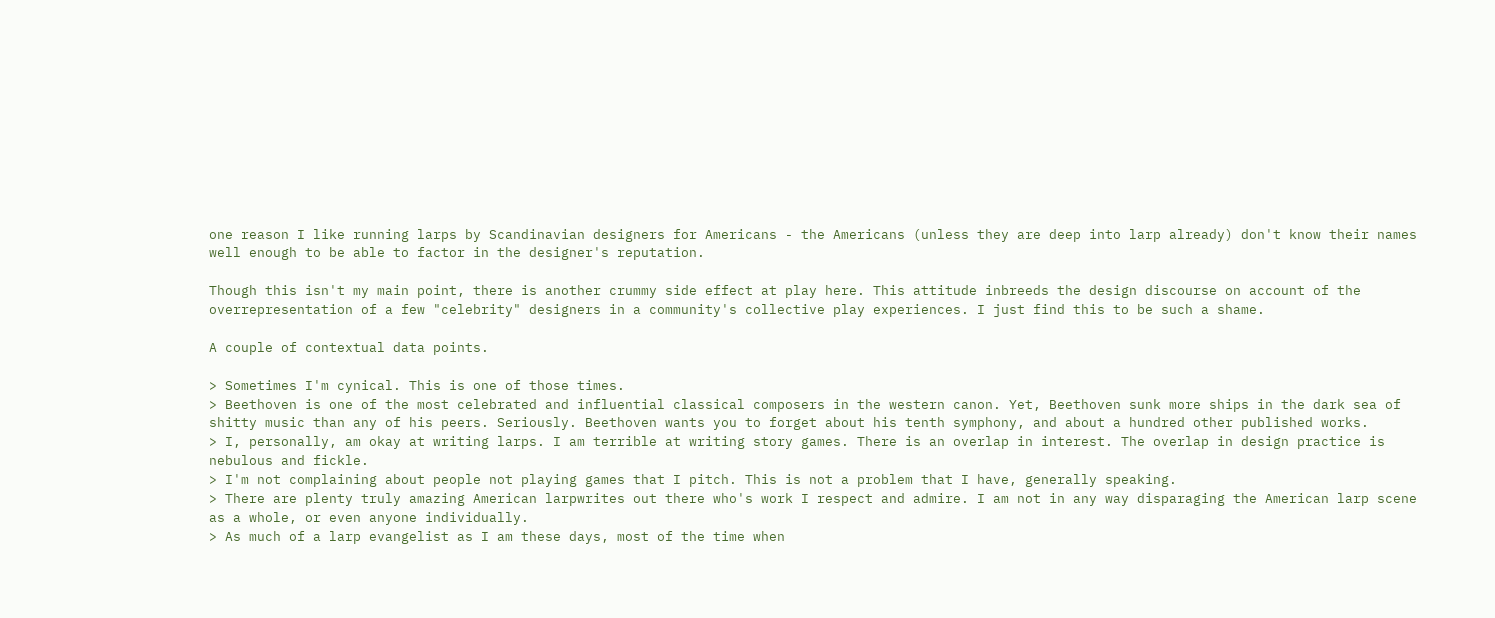one reason I like running larps by Scandinavian designers for Americans - the Americans (unless they are deep into larp already) don't know their names well enough to be able to factor in the designer's reputation.

Though this isn't my main point, there is another crummy side effect at play here. This attitude inbreeds the design discourse on account of the overrepresentation of a few "celebrity" designers in a community's collective play experiences. I just find this to be such a shame.

A couple of contextual data points.

> Sometimes I'm cynical. This is one of those times.
> Beethoven is one of the most celebrated and influential classical composers in the western canon. Yet, Beethoven sunk more ships in the dark sea of shitty music than any of his peers. Seriously. Beethoven wants you to forget about his tenth symphony, and about a hundred other published works.
> I, personally, am okay at writing larps. I am terrible at writing story games. There is an overlap in interest. The overlap in design practice is nebulous and fickle.
> I'm not complaining about people not playing games that I pitch. This is not a problem that I have, generally speaking.
> There are plenty truly amazing American larpwrites out there who's work I respect and admire. I am not in any way disparaging the American larp scene as a whole, or even anyone individually.
> As much of a larp evangelist as I am these days, most of the time when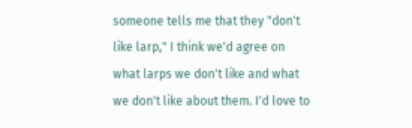someone tells me that they "don't like larp," I think we'd agree on what larps we don't like and what we don't like about them. I'd love to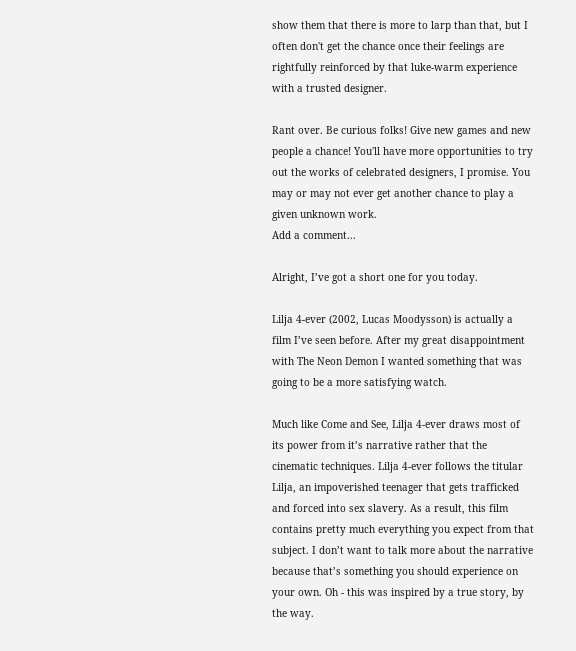show them that there is more to larp than that, but I often don't get the chance once their feelings are rightfully reinforced by that luke-warm experience with a trusted designer.

Rant over. Be curious folks! Give new games and new people a chance! You'll have more opportunities to try out the works of celebrated designers, I promise. You may or may not ever get another chance to play a given unknown work.
Add a comment...

Alright, I’ve got a short one for you today.

Lilja 4-ever (2002, Lucas Moodysson) is actually a film I’ve seen before. After my great disappointment with The Neon Demon I wanted something that was going to be a more satisfying watch.

Much like Come and See, Lilja 4-ever draws most of its power from it’s narrative rather that the cinematic techniques. Lilja 4-ever follows the titular Lilja, an impoverished teenager that gets trafficked and forced into sex slavery. As a result, this film contains pretty much everything you expect from that subject. I don’t want to talk more about the narrative because that’s something you should experience on your own. Oh - this was inspired by a true story, by the way.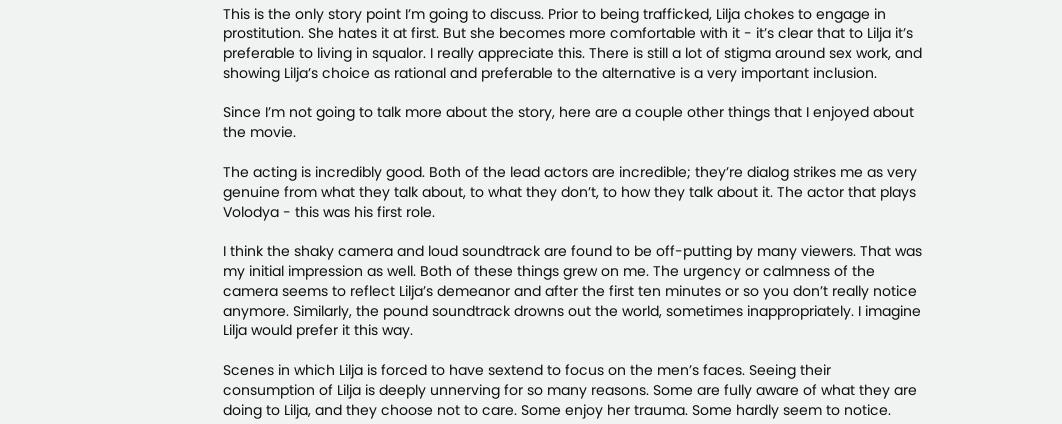This is the only story point I’m going to discuss. Prior to being trafficked, Lilja chokes to engage in prostitution. She hates it at first. But she becomes more comfortable with it - it’s clear that to Lilja it’s preferable to living in squalor. I really appreciate this. There is still a lot of stigma around sex work, and showing Lilja’s choice as rational and preferable to the alternative is a very important inclusion.

Since I’m not going to talk more about the story, here are a couple other things that I enjoyed about the movie.

The acting is incredibly good. Both of the lead actors are incredible; they’re dialog strikes me as very genuine from what they talk about, to what they don’t, to how they talk about it. The actor that plays Volodya - this was his first role.

I think the shaky camera and loud soundtrack are found to be off-putting by many viewers. That was my initial impression as well. Both of these things grew on me. The urgency or calmness of the camera seems to reflect Lilja’s demeanor and after the first ten minutes or so you don’t really notice anymore. Similarly, the pound soundtrack drowns out the world, sometimes inappropriately. I imagine Lilja would prefer it this way.

Scenes in which Lilja is forced to have sextend to focus on the men’s faces. Seeing their consumption of Lilja is deeply unnerving for so many reasons. Some are fully aware of what they are doing to Lilja, and they choose not to care. Some enjoy her trauma. Some hardly seem to notice.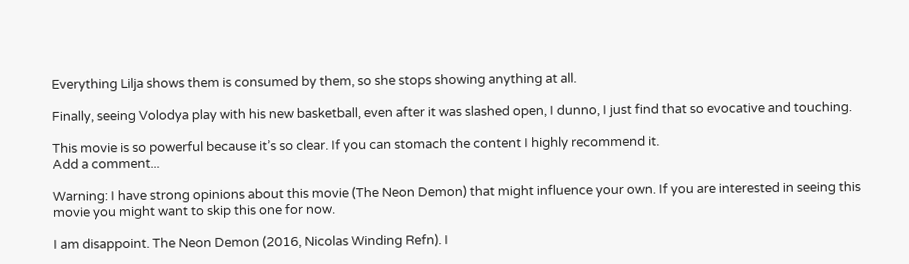Everything Lilja shows them is consumed by them, so she stops showing anything at all.

Finally, seeing Volodya play with his new basketball, even after it was slashed open, I dunno, I just find that so evocative and touching.

This movie is so powerful because it’s so clear. If you can stomach the content I highly recommend it.
Add a comment...

Warning: I have strong opinions about this movie (The Neon Demon) that might influence your own. If you are interested in seeing this movie you might want to skip this one for now.

I am disappoint. The Neon Demon (2016, Nicolas Winding Refn). I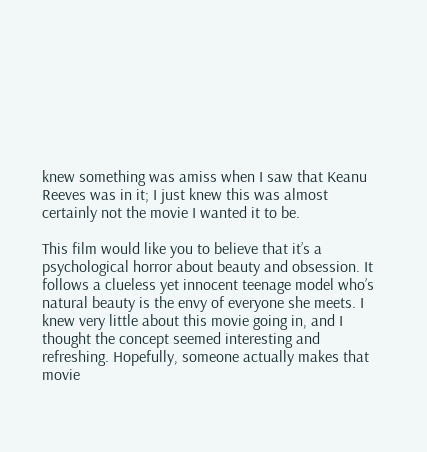knew something was amiss when I saw that Keanu Reeves was in it; I just knew this was almost certainly not the movie I wanted it to be.

This film would like you to believe that it’s a psychological horror about beauty and obsession. It follows a clueless yet innocent teenage model who’s natural beauty is the envy of everyone she meets. I knew very little about this movie going in, and I thought the concept seemed interesting and refreshing. Hopefully, someone actually makes that movie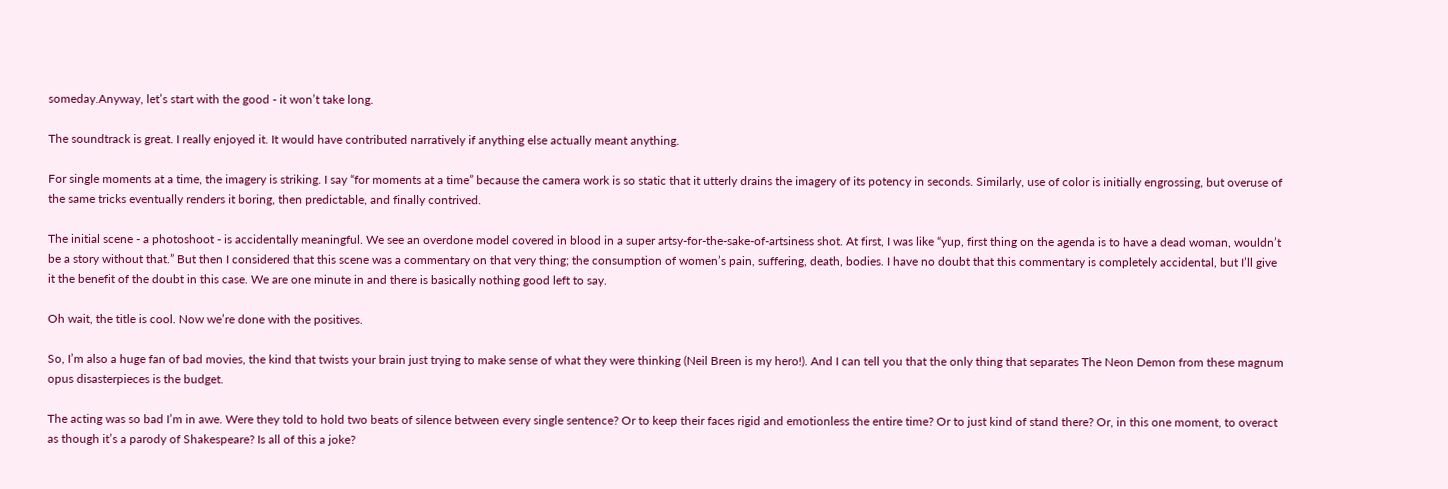someday.Anyway, let’s start with the good - it won’t take long.

The soundtrack is great. I really enjoyed it. It would have contributed narratively if anything else actually meant anything.

For single moments at a time, the imagery is striking. I say “for moments at a time” because the camera work is so static that it utterly drains the imagery of its potency in seconds. Similarly, use of color is initially engrossing, but overuse of the same tricks eventually renders it boring, then predictable, and finally contrived.

The initial scene - a photoshoot - is accidentally meaningful. We see an overdone model covered in blood in a super artsy-for-the-sake-of-artsiness shot. At first, I was like “yup, first thing on the agenda is to have a dead woman, wouldn’t be a story without that.” But then I considered that this scene was a commentary on that very thing; the consumption of women’s pain, suffering, death, bodies. I have no doubt that this commentary is completely accidental, but I’ll give it the benefit of the doubt in this case. We are one minute in and there is basically nothing good left to say.

Oh wait, the title is cool. Now we’re done with the positives.

So, I’m also a huge fan of bad movies, the kind that twists your brain just trying to make sense of what they were thinking (Neil Breen is my hero!). And I can tell you that the only thing that separates The Neon Demon from these magnum opus disasterpieces is the budget.

The acting was so bad I’m in awe. Were they told to hold two beats of silence between every single sentence? Or to keep their faces rigid and emotionless the entire time? Or to just kind of stand there? Or, in this one moment, to overact as though it’s a parody of Shakespeare? Is all of this a joke?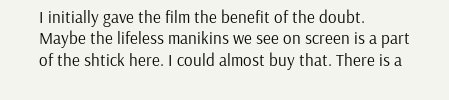I initially gave the film the benefit of the doubt. Maybe the lifeless manikins we see on screen is a part of the shtick here. I could almost buy that. There is a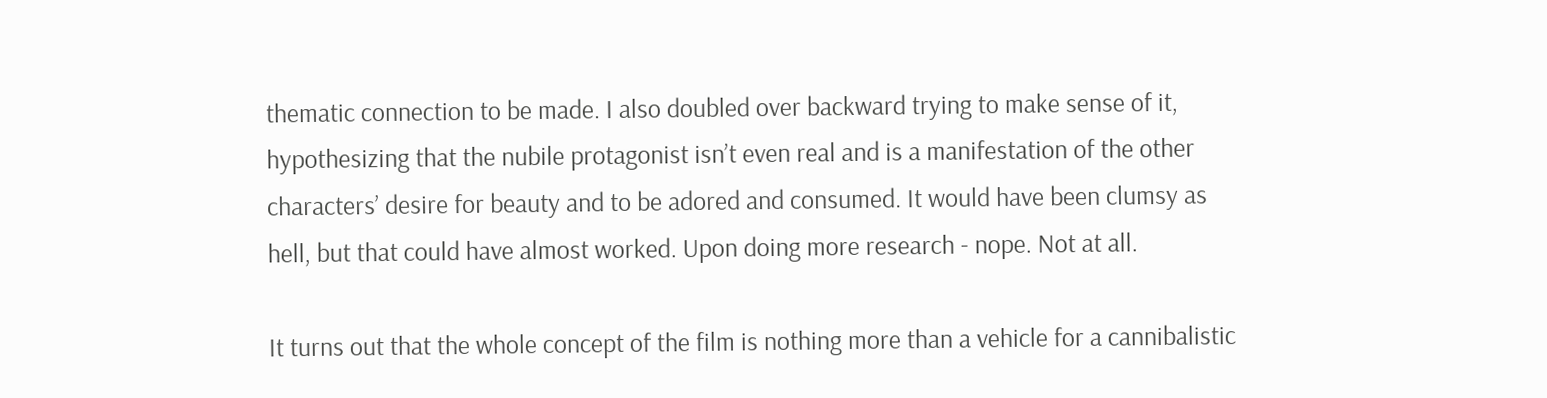thematic connection to be made. I also doubled over backward trying to make sense of it, hypothesizing that the nubile protagonist isn’t even real and is a manifestation of the other characters’ desire for beauty and to be adored and consumed. It would have been clumsy as hell, but that could have almost worked. Upon doing more research - nope. Not at all.

It turns out that the whole concept of the film is nothing more than a vehicle for a cannibalistic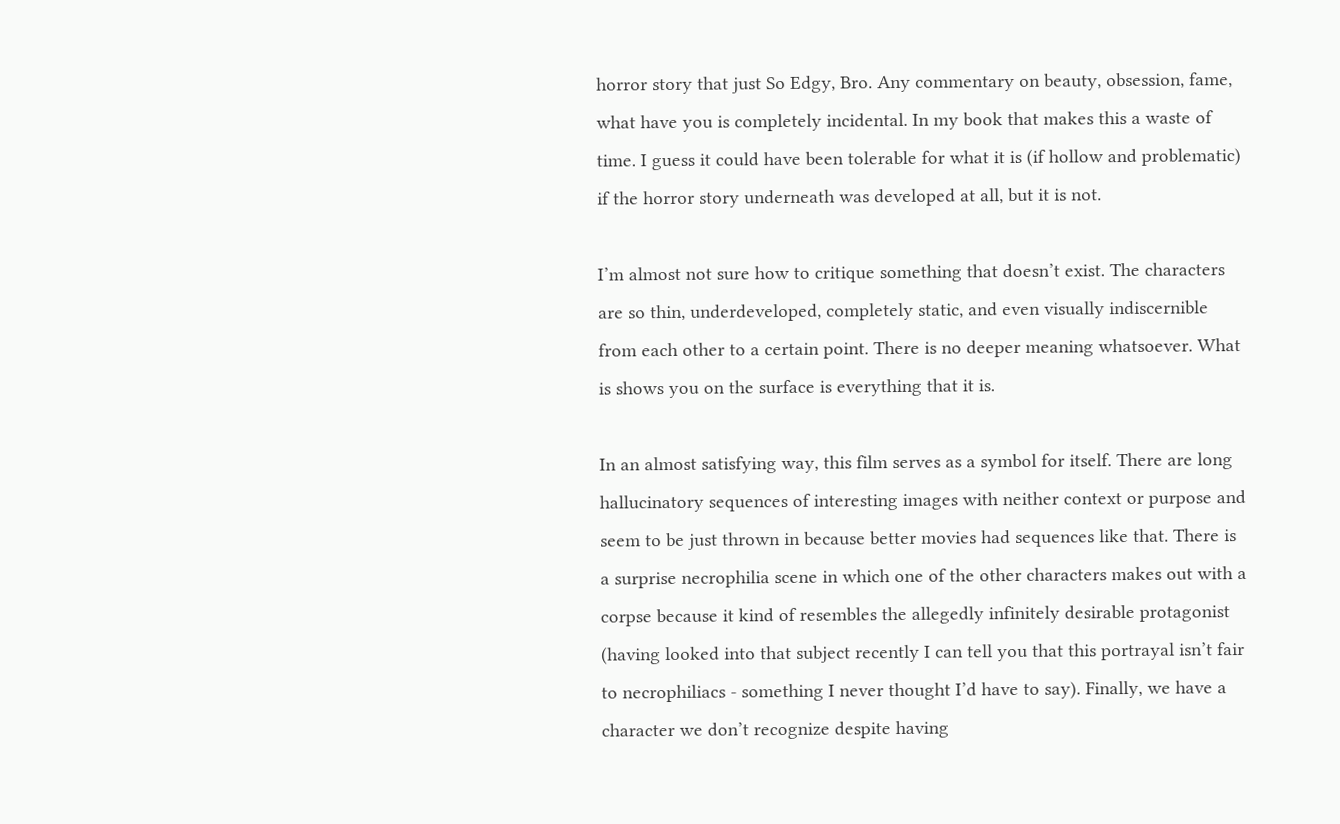horror story that just So Edgy, Bro. Any commentary on beauty, obsession, fame, what have you is completely incidental. In my book that makes this a waste of time. I guess it could have been tolerable for what it is (if hollow and problematic) if the horror story underneath was developed at all, but it is not.

I’m almost not sure how to critique something that doesn’t exist. The characters are so thin, underdeveloped, completely static, and even visually indiscernible from each other to a certain point. There is no deeper meaning whatsoever. What is shows you on the surface is everything that it is.

In an almost satisfying way, this film serves as a symbol for itself. There are long hallucinatory sequences of interesting images with neither context or purpose and seem to be just thrown in because better movies had sequences like that. There is a surprise necrophilia scene in which one of the other characters makes out with a corpse because it kind of resembles the allegedly infinitely desirable protagonist (having looked into that subject recently I can tell you that this portrayal isn’t fair to necrophiliacs - something I never thought I’d have to say). Finally, we have a character we don’t recognize despite having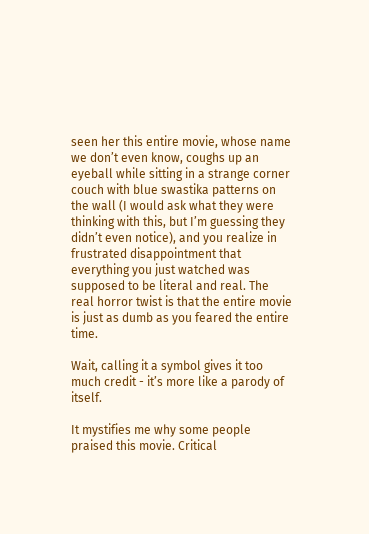seen her this entire movie, whose name we don’t even know, coughs up an eyeball while sitting in a strange corner couch with blue swastika patterns on the wall (I would ask what they were thinking with this, but I’m guessing they didn’t even notice), and you realize in frustrated disappointment that everything you just watched was supposed to be literal and real. The real horror twist is that the entire movie is just as dumb as you feared the entire time.

Wait, calling it a symbol gives it too much credit - it’s more like a parody of itself.

It mystifies me why some people praised this movie. Critical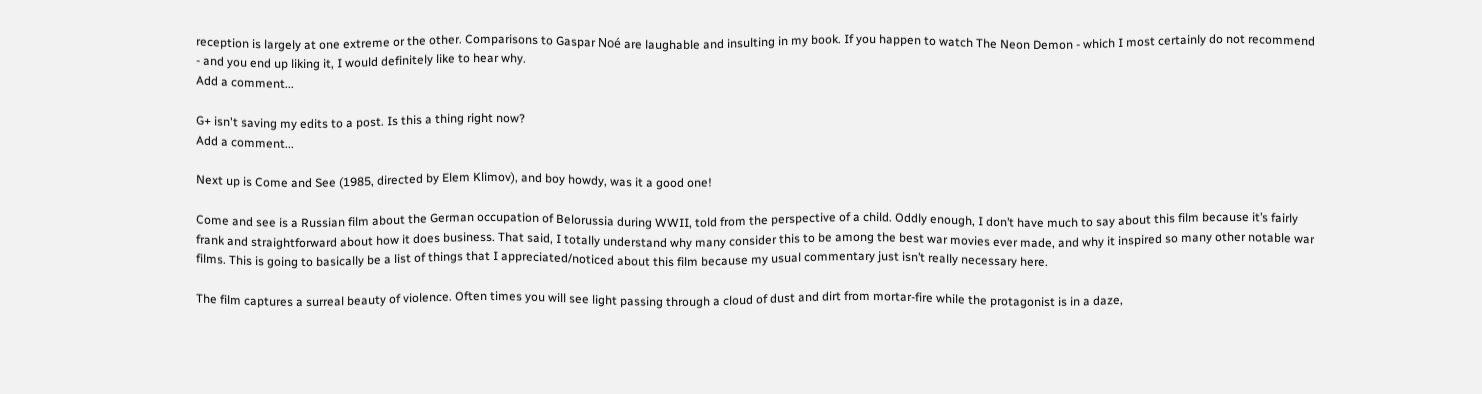reception is largely at one extreme or the other. Comparisons to Gaspar Noé are laughable and insulting in my book. If you happen to watch The Neon Demon - which I most certainly do not recommend - and you end up liking it, I would definitely like to hear why.
Add a comment...

G+ isn't saving my edits to a post. Is this a thing right now?
Add a comment...

Next up is Come and See (1985, directed by Elem Klimov), and boy howdy, was it a good one!

Come and see is a Russian film about the German occupation of Belorussia during WWII, told from the perspective of a child. Oddly enough, I don’t have much to say about this film because it’s fairly frank and straightforward about how it does business. That said, I totally understand why many consider this to be among the best war movies ever made, and why it inspired so many other notable war films. This is going to basically be a list of things that I appreciated/noticed about this film because my usual commentary just isn’t really necessary here.

The film captures a surreal beauty of violence. Often times you will see light passing through a cloud of dust and dirt from mortar-fire while the protagonist is in a daze,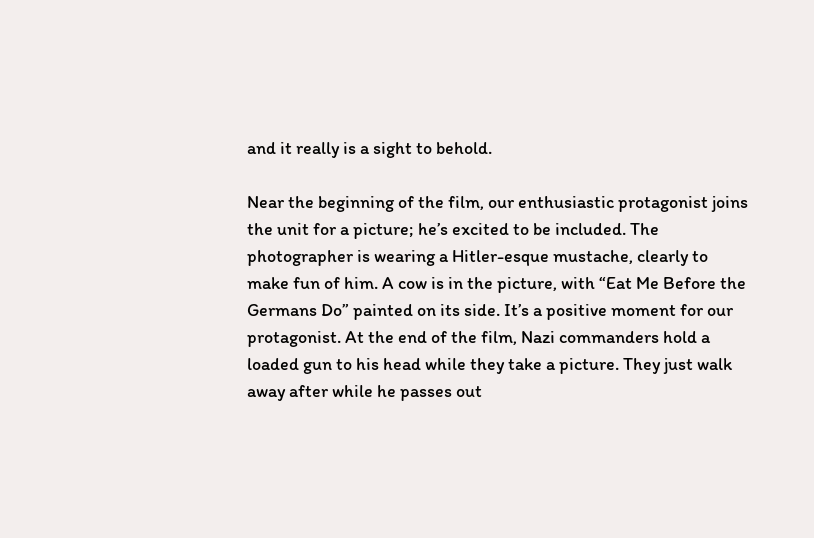and it really is a sight to behold.

Near the beginning of the film, our enthusiastic protagonist joins the unit for a picture; he’s excited to be included. The photographer is wearing a Hitler-esque mustache, clearly to make fun of him. A cow is in the picture, with “Eat Me Before the Germans Do” painted on its side. It’s a positive moment for our protagonist. At the end of the film, Nazi commanders hold a loaded gun to his head while they take a picture. They just walk away after while he passes out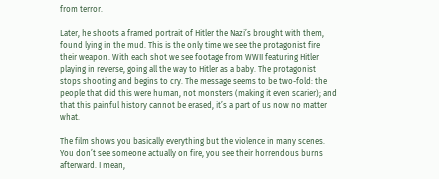from terror.

Later, he shoots a framed portrait of Hitler the Nazi’s brought with them, found lying in the mud. This is the only time we see the protagonist fire their weapon. With each shot we see footage from WWII featuring Hitler playing in reverse, going all the way to Hitler as a baby. The protagonist stops shooting and begins to cry. The message seems to be two-fold: the people that did this were human, not monsters (making it even scarier); and that this painful history cannot be erased, it’s a part of us now no matter what.

The film shows you basically everything but the violence in many scenes. You don’t see someone actually on fire, you see their horrendous burns afterward. I mean,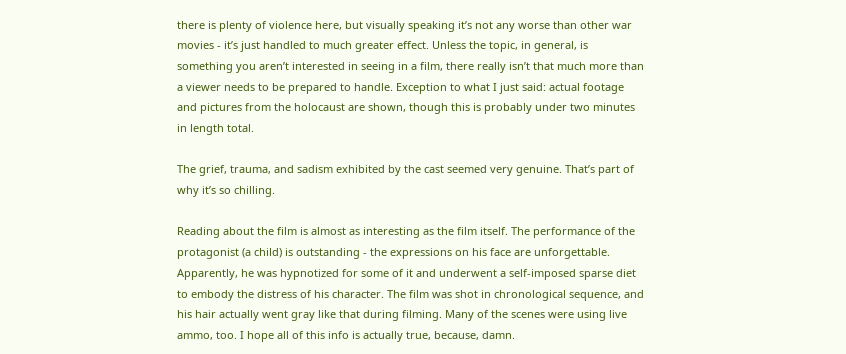there is plenty of violence here, but visually speaking it’s not any worse than other war movies - it’s just handled to much greater effect. Unless the topic, in general, is something you aren’t interested in seeing in a film, there really isn’t that much more than a viewer needs to be prepared to handle. Exception to what I just said: actual footage and pictures from the holocaust are shown, though this is probably under two minutes in length total.

The grief, trauma, and sadism exhibited by the cast seemed very genuine. That’s part of why it’s so chilling.

Reading about the film is almost as interesting as the film itself. The performance of the protagonist (a child) is outstanding - the expressions on his face are unforgettable. Apparently, he was hypnotized for some of it and underwent a self-imposed sparse diet to embody the distress of his character. The film was shot in chronological sequence, and his hair actually went gray like that during filming. Many of the scenes were using live ammo, too. I hope all of this info is actually true, because, damn.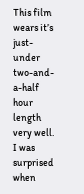This film wears it’s just-under two-and-a-half hour length very well. I was surprised when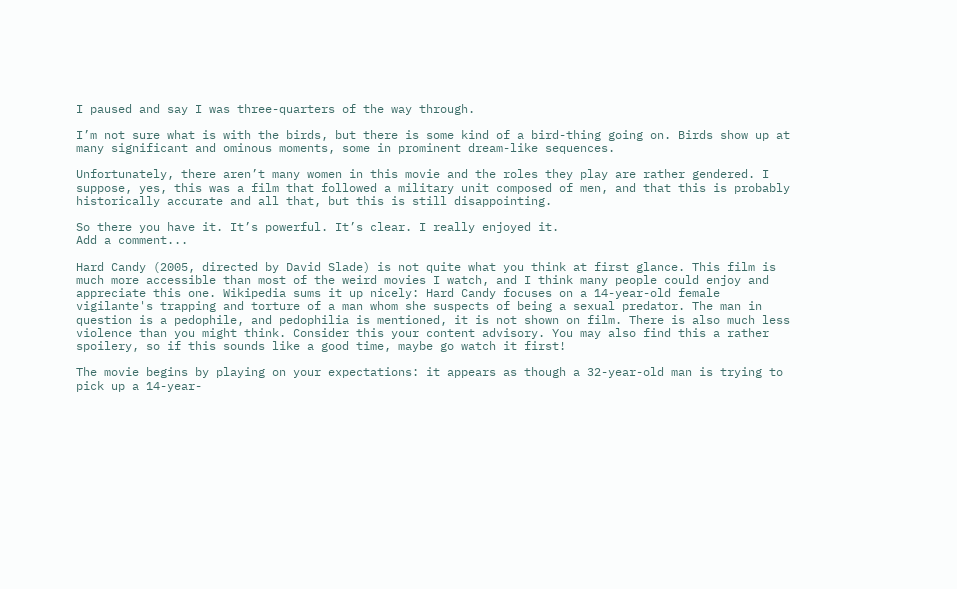I paused and say I was three-quarters of the way through.

I’m not sure what is with the birds, but there is some kind of a bird-thing going on. Birds show up at many significant and ominous moments, some in prominent dream-like sequences.

Unfortunately, there aren’t many women in this movie and the roles they play are rather gendered. I suppose, yes, this was a film that followed a military unit composed of men, and that this is probably historically accurate and all that, but this is still disappointing.

So there you have it. It’s powerful. It’s clear. I really enjoyed it.
Add a comment...

Hard Candy (2005, directed by David Slade) is not quite what you think at first glance. This film is much more accessible than most of the weird movies I watch, and I think many people could enjoy and appreciate this one. Wikipedia sums it up nicely: Hard Candy focuses on a 14-year-old female vigilante's trapping and torture of a man whom she suspects of being a sexual predator. The man in question is a pedophile, and pedophilia is mentioned, it is not shown on film. There is also much less violence than you might think. Consider this your content advisory. You may also find this a rather spoilery, so if this sounds like a good time, maybe go watch it first!

The movie begins by playing on your expectations: it appears as though a 32-year-old man is trying to pick up a 14-year-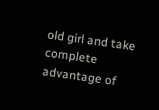old girl and take complete advantage of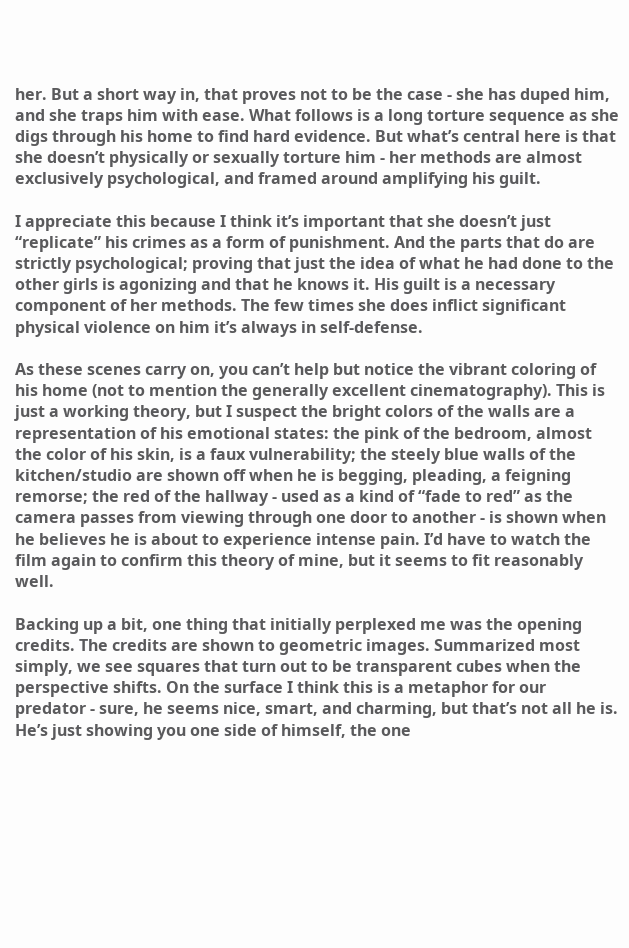her. But a short way in, that proves not to be the case - she has duped him, and she traps him with ease. What follows is a long torture sequence as she digs through his home to find hard evidence. But what’s central here is that she doesn’t physically or sexually torture him - her methods are almost exclusively psychological, and framed around amplifying his guilt.

I appreciate this because I think it’s important that she doesn’t just “replicate” his crimes as a form of punishment. And the parts that do are strictly psychological; proving that just the idea of what he had done to the other girls is agonizing and that he knows it. His guilt is a necessary component of her methods. The few times she does inflict significant physical violence on him it’s always in self-defense.

As these scenes carry on, you can’t help but notice the vibrant coloring of his home (not to mention the generally excellent cinematography). This is just a working theory, but I suspect the bright colors of the walls are a representation of his emotional states: the pink of the bedroom, almost the color of his skin, is a faux vulnerability; the steely blue walls of the kitchen/studio are shown off when he is begging, pleading, a feigning remorse; the red of the hallway - used as a kind of “fade to red” as the camera passes from viewing through one door to another - is shown when he believes he is about to experience intense pain. I’d have to watch the film again to confirm this theory of mine, but it seems to fit reasonably well.

Backing up a bit, one thing that initially perplexed me was the opening credits. The credits are shown to geometric images. Summarized most simply, we see squares that turn out to be transparent cubes when the perspective shifts. On the surface I think this is a metaphor for our predator - sure, he seems nice, smart, and charming, but that’s not all he is. He’s just showing you one side of himself, the one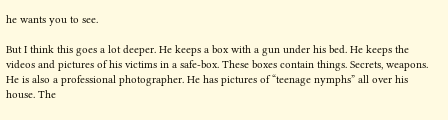he wants you to see.

But I think this goes a lot deeper. He keeps a box with a gun under his bed. He keeps the videos and pictures of his victims in a safe-box. These boxes contain things. Secrets, weapons. He is also a professional photographer. He has pictures of “teenage nymphs” all over his house. The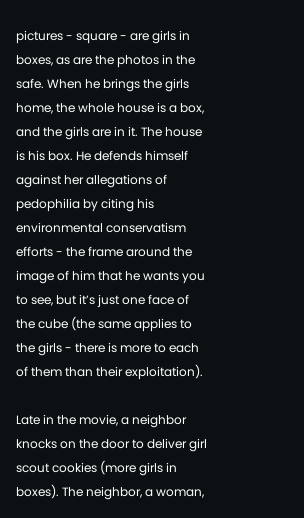pictures - square - are girls in boxes, as are the photos in the safe. When he brings the girls home, the whole house is a box, and the girls are in it. The house is his box. He defends himself against her allegations of pedophilia by citing his environmental conservatism efforts - the frame around the image of him that he wants you to see, but it’s just one face of the cube (the same applies to the girls - there is more to each of them than their exploitation).

Late in the movie, a neighbor knocks on the door to deliver girl scout cookies (more girls in boxes). The neighbor, a woman,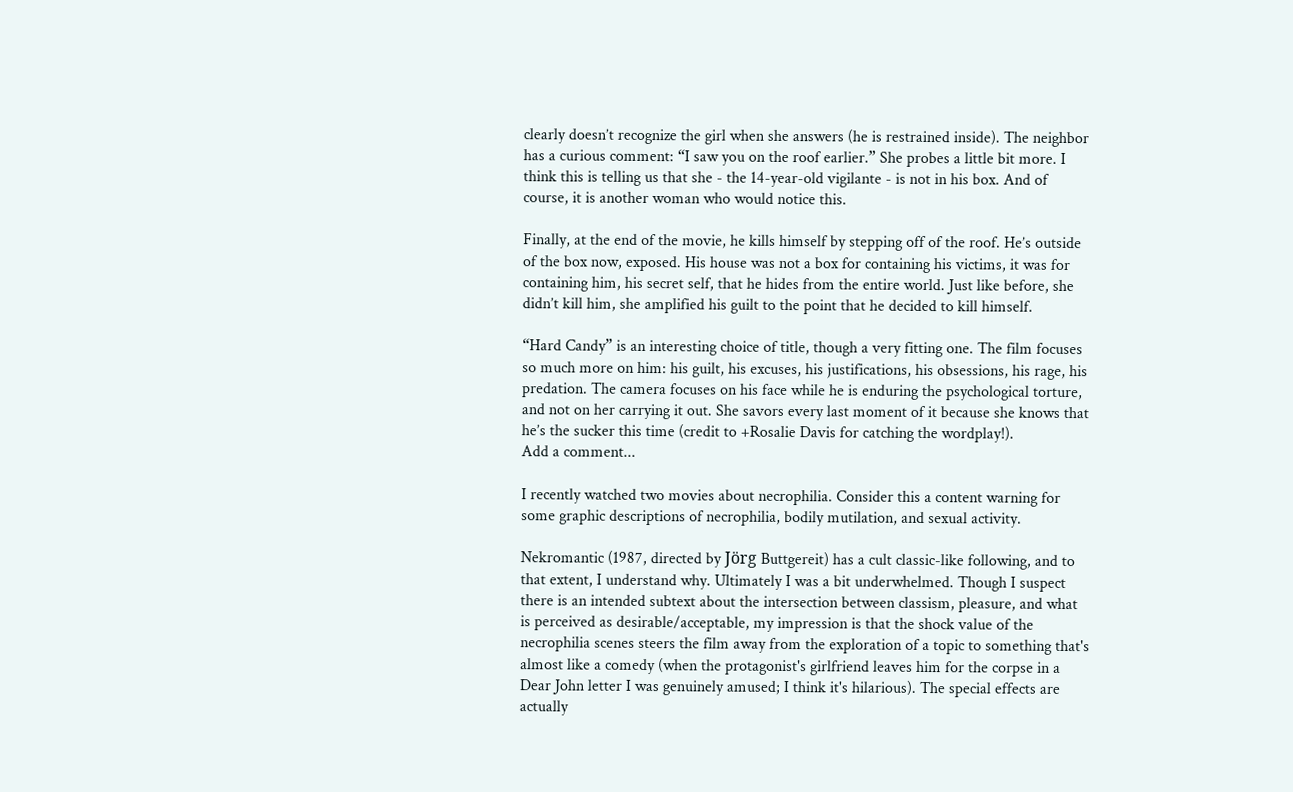clearly doesn’t recognize the girl when she answers (he is restrained inside). The neighbor has a curious comment: “I saw you on the roof earlier.” She probes a little bit more. I think this is telling us that she - the 14-year-old vigilante - is not in his box. And of course, it is another woman who would notice this.

Finally, at the end of the movie, he kills himself by stepping off of the roof. He’s outside of the box now, exposed. His house was not a box for containing his victims, it was for containing him, his secret self, that he hides from the entire world. Just like before, she didn’t kill him, she amplified his guilt to the point that he decided to kill himself.

“Hard Candy” is an interesting choice of title, though a very fitting one. The film focuses so much more on him: his guilt, his excuses, his justifications, his obsessions, his rage, his predation. The camera focuses on his face while he is enduring the psychological torture, and not on her carrying it out. She savors every last moment of it because she knows that he’s the sucker this time (credit to +Rosalie Davis for catching the wordplay!).
Add a comment...

I recently watched two movies about necrophilia. Consider this a content warning for some graphic descriptions of necrophilia, bodily mutilation, and sexual activity.

Nekromantic (1987, directed by Jörg Buttgereit) has a cult classic-like following, and to that extent, I understand why. Ultimately I was a bit underwhelmed. Though I suspect there is an intended subtext about the intersection between classism, pleasure, and what is perceived as desirable/acceptable, my impression is that the shock value of the necrophilia scenes steers the film away from the exploration of a topic to something that's almost like a comedy (when the protagonist's girlfriend leaves him for the corpse in a Dear John letter I was genuinely amused; I think it's hilarious). The special effects are actually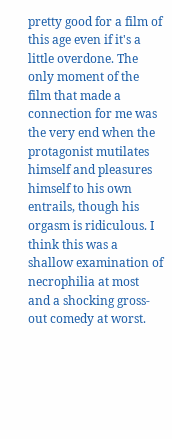pretty good for a film of this age even if it's a little overdone. The only moment of the film that made a connection for me was the very end when the protagonist mutilates himself and pleasures himself to his own entrails, though his orgasm is ridiculous. I think this was a shallow examination of necrophilia at most and a shocking gross-out comedy at worst.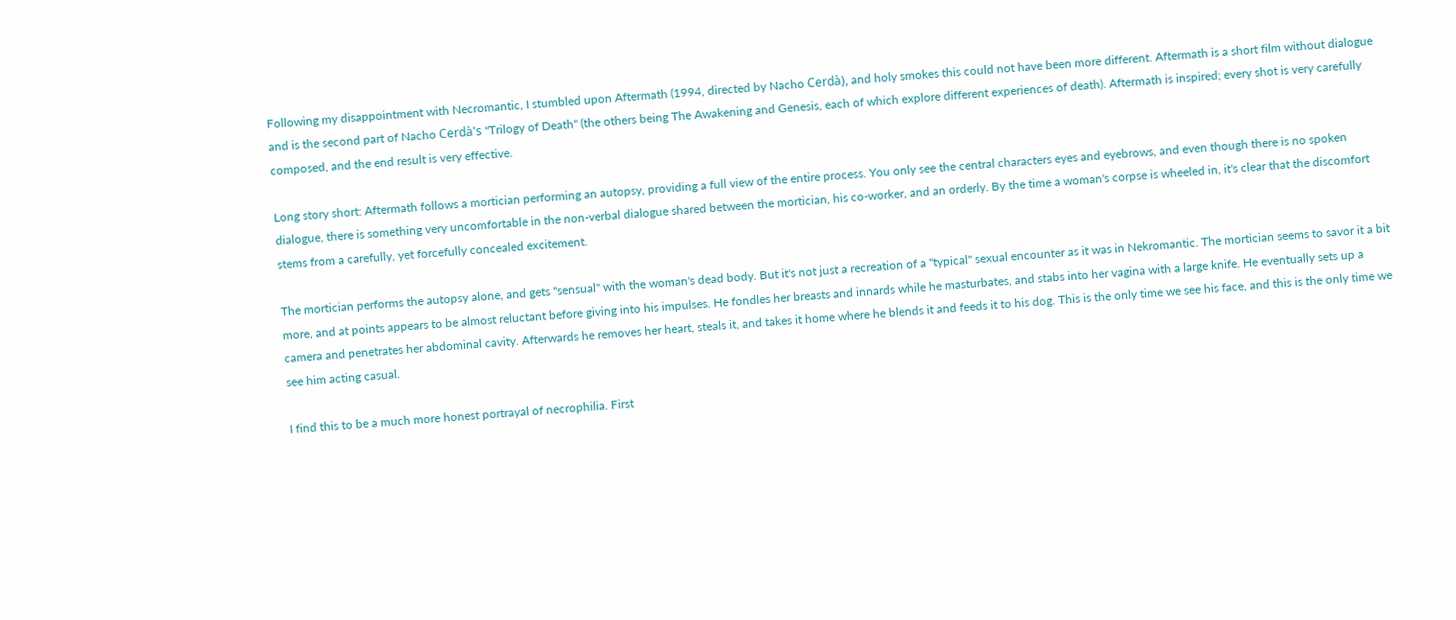Following my disappointment with Necromantic, I stumbled upon Aftermath (1994, directed by Nacho Cerdà), and holy smokes this could not have been more different. Aftermath is a short film without dialogue and is the second part of Nacho Cerdà's "Trilogy of Death" (the others being The Awakening and Genesis, each of which explore different experiences of death). Aftermath is inspired; every shot is very carefully composed, and the end result is very effective.

Long story short: Aftermath follows a mortician performing an autopsy, providing a full view of the entire process. You only see the central characters eyes and eyebrows, and even though there is no spoken dialogue, there is something very uncomfortable in the non-verbal dialogue shared between the mortician, his co-worker, and an orderly. By the time a woman's corpse is wheeled in, it's clear that the discomfort stems from a carefully, yet forcefully concealed excitement.

The mortician performs the autopsy alone, and gets "sensual" with the woman's dead body. But it's not just a recreation of a "typical" sexual encounter as it was in Nekromantic. The mortician seems to savor it a bit more, and at points appears to be almost reluctant before giving into his impulses. He fondles her breasts and innards while he masturbates, and stabs into her vagina with a large knife. He eventually sets up a camera and penetrates her abdominal cavity. Afterwards he removes her heart, steals it, and takes it home where he blends it and feeds it to his dog. This is the only time we see his face, and this is the only time we see him acting casual.

I find this to be a much more honest portrayal of necrophilia. First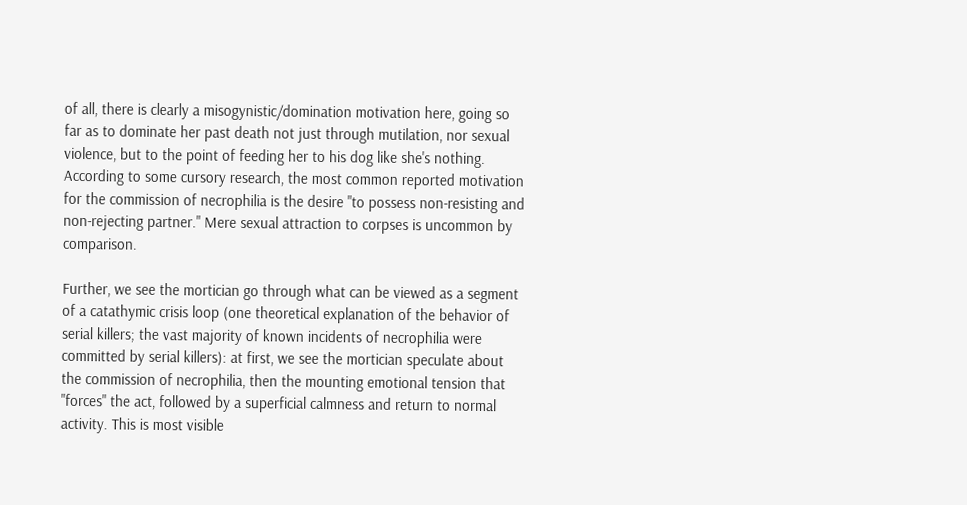of all, there is clearly a misogynistic/domination motivation here, going so far as to dominate her past death not just through mutilation, nor sexual violence, but to the point of feeding her to his dog like she's nothing. According to some cursory research, the most common reported motivation for the commission of necrophilia is the desire "to possess non-resisting and non-rejecting partner." Mere sexual attraction to corpses is uncommon by comparison.

Further, we see the mortician go through what can be viewed as a segment of a catathymic crisis loop (one theoretical explanation of the behavior of serial killers; the vast majority of known incidents of necrophilia were committed by serial killers): at first, we see the mortician speculate about the commission of necrophilia, then the mounting emotional tension that "forces" the act, followed by a superficial calmness and return to normal activity. This is most visible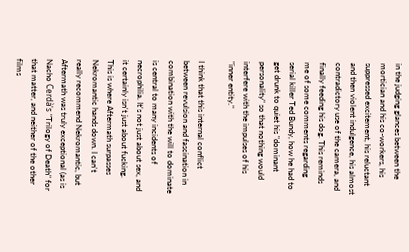in the judging glances between the mortician and his co-workers, his suppressed excitement, his reluctant and then violent indulgence, his almost contradictory use of the camera, and finally feeding his dog. This reminds me of some comments regarding serial killer Ted Bundy, how he had to get drunk to quiet his "dominant personality" so that nothing would interfere with the impulses of his "inner entity."

I think that this internal conflict between revulsion and fascination in combination with the will to dominate is central to many incidents of necrophilia. It's not just about sex, and it certainly isn't just about fucking. This is where Aftermath surpasses Nekromantic hands down. I can't really recommend Nekromantic, but Aftermath was truly exceptional (as is Nacho Cerdà's "Trilogy of Death" for that matter, and neither of the other films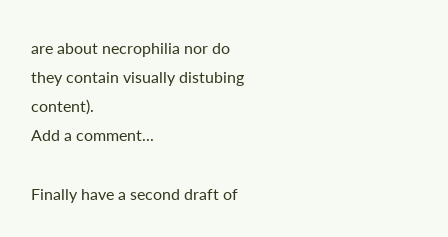are about necrophilia nor do they contain visually distubing content).
Add a comment...

Finally have a second draft of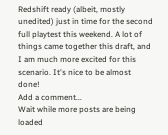Redshift ready (albeit, mostly unedited) just in time for the second full playtest this weekend. A lot of things came together this draft, and I am much more excited for this scenario. It's nice to be almost done!
Add a comment...
Wait while more posts are being loaded